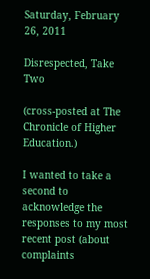Saturday, February 26, 2011

Disrespected, Take Two

(cross-posted at The Chronicle of Higher Education.)

I wanted to take a second to acknowledge the responses to my most recent post (about complaints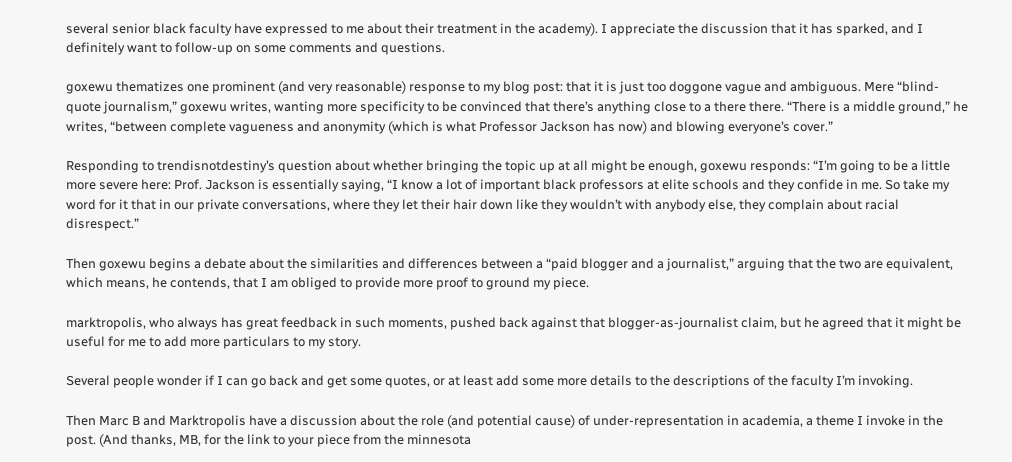several senior black faculty have expressed to me about their treatment in the academy). I appreciate the discussion that it has sparked, and I definitely want to follow-up on some comments and questions.

goxewu thematizes one prominent (and very reasonable) response to my blog post: that it is just too doggone vague and ambiguous. Mere “blind-quote journalism,” goxewu writes, wanting more specificity to be convinced that there’s anything close to a there there. “There is a middle ground,” he writes, “between complete vagueness and anonymity (which is what Professor Jackson has now) and blowing everyone’s cover.”

Responding to trendisnotdestiny’s question about whether bringing the topic up at all might be enough, goxewu responds: “I’m going to be a little more severe here: Prof. Jackson is essentially saying, “I know a lot of important black professors at elite schools and they confide in me. So take my word for it that in our private conversations, where they let their hair down like they wouldn’t with anybody else, they complain about racial disrespect.”

Then goxewu begins a debate about the similarities and differences between a “paid blogger and a journalist,” arguing that the two are equivalent, which means, he contends, that I am obliged to provide more proof to ground my piece.

marktropolis, who always has great feedback in such moments, pushed back against that blogger-as-journalist claim, but he agreed that it might be useful for me to add more particulars to my story.

Several people wonder if I can go back and get some quotes, or at least add some more details to the descriptions of the faculty I’m invoking.

Then Marc B and Marktropolis have a discussion about the role (and potential cause) of under-representation in academia, a theme I invoke in the post. (And thanks, MB, for the link to your piece from the minnesota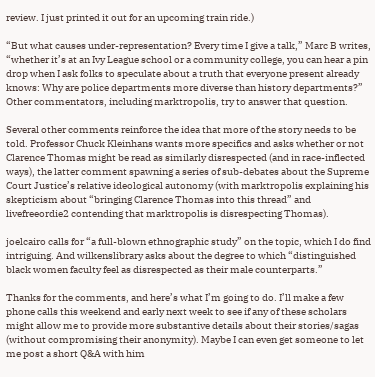review. I just printed it out for an upcoming train ride.)

“But what causes under-representation? Every time I give a talk,” Marc B writes, “whether it’s at an Ivy League school or a community college, you can hear a pin drop when I ask folks to speculate about a truth that everyone present already knows: Why are police departments more diverse than history departments?” Other commentators, including marktropolis, try to answer that question.

Several other comments reinforce the idea that more of the story needs to be told. Professor Chuck Kleinhans wants more specifics and asks whether or not Clarence Thomas might be read as similarly disrespected (and in race-inflected ways), the latter comment spawning a series of sub-debates about the Supreme Court Justice’s relative ideological autonomy (with marktropolis explaining his skepticism about “bringing Clarence Thomas into this thread” and livefreeordie2 contending that marktropolis is disrespecting Thomas).

joelcairo calls for “a full-blown ethnographic study” on the topic, which I do find intriguing. And wilkenslibrary asks about the degree to which “distinguished black women faculty feel as disrespected as their male counterparts.”

Thanks for the comments, and here’s what I’m going to do. I’ll make a few phone calls this weekend and early next week to see if any of these scholars might allow me to provide more substantive details about their stories/sagas (without compromising their anonymity). Maybe I can even get someone to let me post a short Q&A with him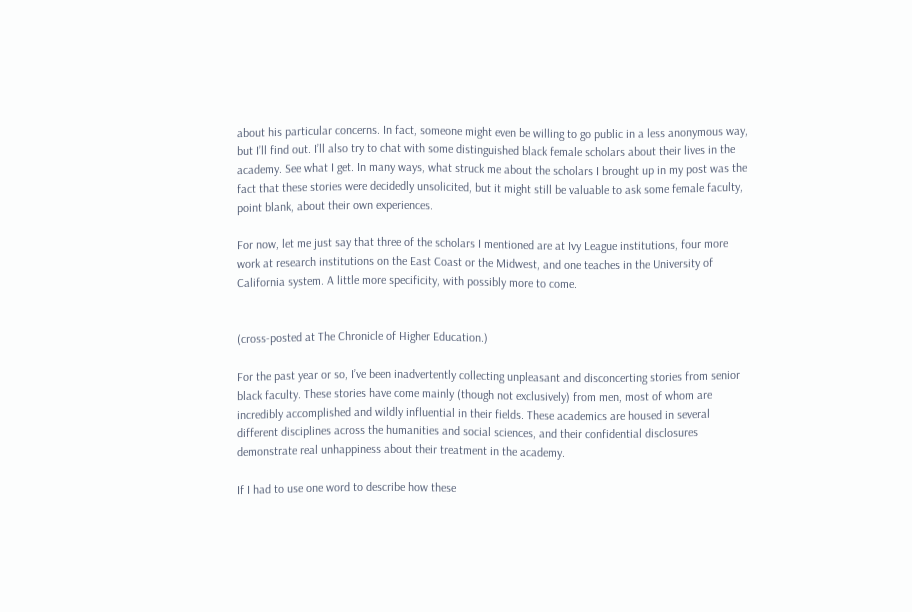about his particular concerns. In fact, someone might even be willing to go public in a less anonymous way, but I’ll find out. I’ll also try to chat with some distinguished black female scholars about their lives in the academy. See what I get. In many ways, what struck me about the scholars I brought up in my post was the fact that these stories were decidedly unsolicited, but it might still be valuable to ask some female faculty, point blank, about their own experiences.

For now, let me just say that three of the scholars I mentioned are at Ivy League institutions, four more work at research institutions on the East Coast or the Midwest, and one teaches in the University of California system. A little more specificity, with possibly more to come.


(cross-posted at The Chronicle of Higher Education.)

For the past year or so, I’ve been inadvertently collecting unpleasant and disconcerting stories from senior black faculty. These stories have come mainly (though not exclusively) from men, most of whom are incredibly accomplished and wildly influential in their fields. These academics are housed in several different disciplines across the humanities and social sciences, and their confidential disclosures demonstrate real unhappiness about their treatment in the academy.

If I had to use one word to describe how these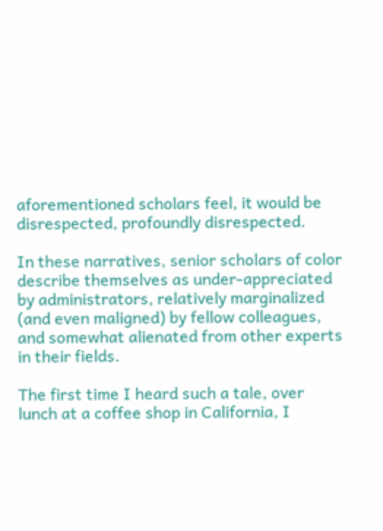aforementioned scholars feel, it would be disrespected, profoundly disrespected.

In these narratives, senior scholars of color describe themselves as under-appreciated by administrators, relatively marginalized (and even maligned) by fellow colleagues, and somewhat alienated from other experts in their fields.

The first time I heard such a tale, over lunch at a coffee shop in California, I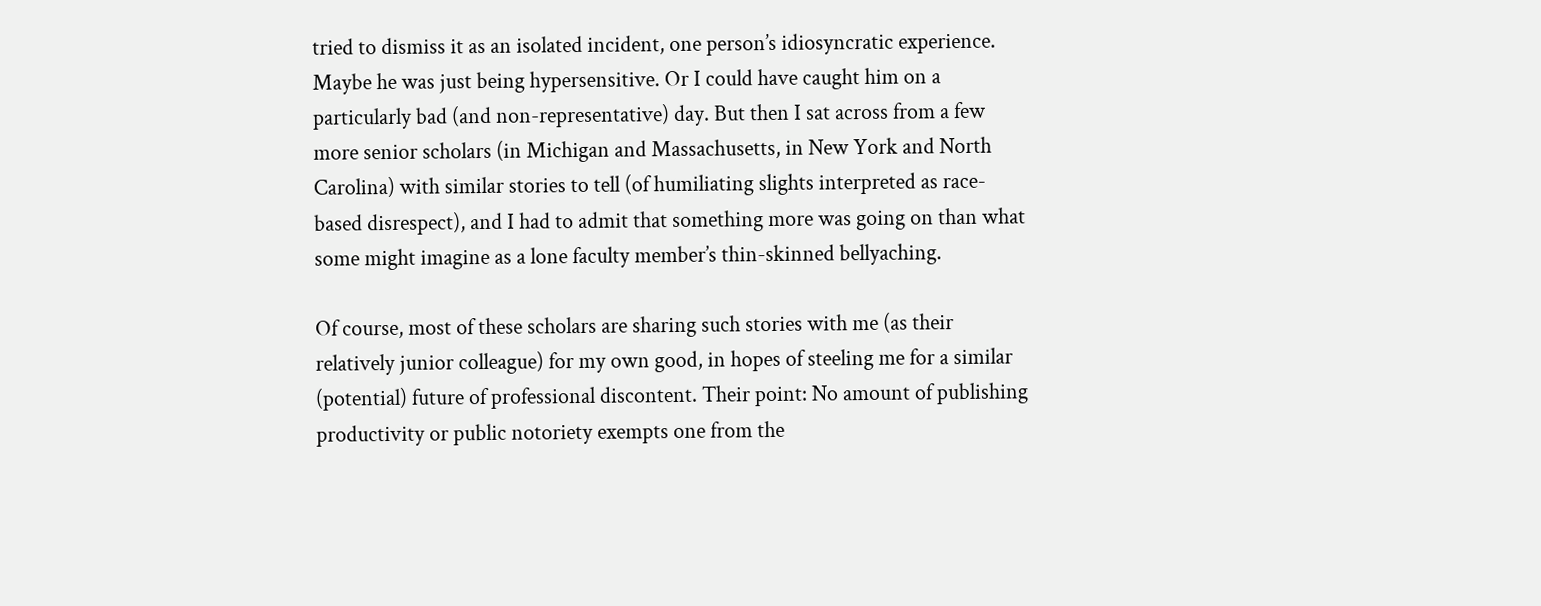tried to dismiss it as an isolated incident, one person’s idiosyncratic experience. Maybe he was just being hypersensitive. Or I could have caught him on a particularly bad (and non-representative) day. But then I sat across from a few more senior scholars (in Michigan and Massachusetts, in New York and North Carolina) with similar stories to tell (of humiliating slights interpreted as race-based disrespect), and I had to admit that something more was going on than what some might imagine as a lone faculty member’s thin-skinned bellyaching.

Of course, most of these scholars are sharing such stories with me (as their relatively junior colleague) for my own good, in hopes of steeling me for a similar (potential) future of professional discontent. Their point: No amount of publishing productivity or public notoriety exempts one from the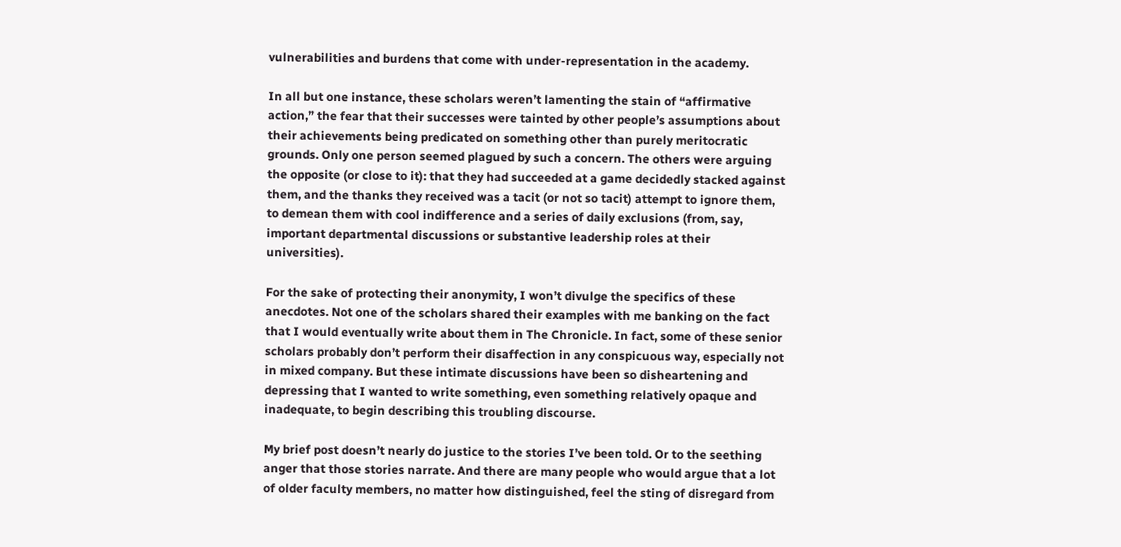vulnerabilities and burdens that come with under-representation in the academy.

In all but one instance, these scholars weren’t lamenting the stain of “affirmative action,” the fear that their successes were tainted by other people’s assumptions about their achievements being predicated on something other than purely meritocratic grounds. Only one person seemed plagued by such a concern. The others were arguing the opposite (or close to it): that they had succeeded at a game decidedly stacked against them, and the thanks they received was a tacit (or not so tacit) attempt to ignore them, to demean them with cool indifference and a series of daily exclusions (from, say, important departmental discussions or substantive leadership roles at their universities).

For the sake of protecting their anonymity, I won’t divulge the specifics of these anecdotes. Not one of the scholars shared their examples with me banking on the fact that I would eventually write about them in The Chronicle. In fact, some of these senior scholars probably don’t perform their disaffection in any conspicuous way, especially not in mixed company. But these intimate discussions have been so disheartening and depressing that I wanted to write something, even something relatively opaque and inadequate, to begin describing this troubling discourse.

My brief post doesn’t nearly do justice to the stories I’ve been told. Or to the seething anger that those stories narrate. And there are many people who would argue that a lot of older faculty members, no matter how distinguished, feel the sting of disregard from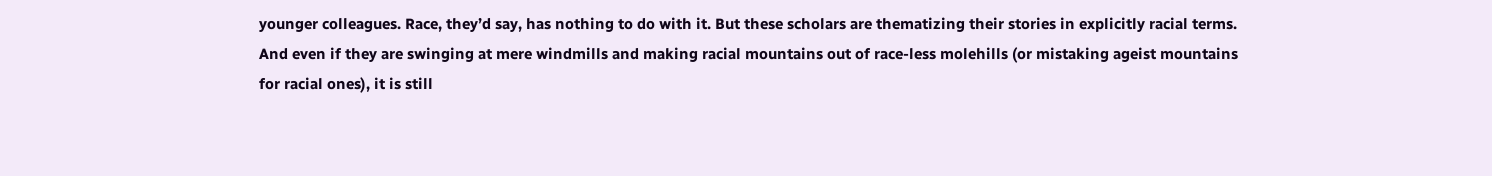younger colleagues. Race, they’d say, has nothing to do with it. But these scholars are thematizing their stories in explicitly racial terms. And even if they are swinging at mere windmills and making racial mountains out of race-less molehills (or mistaking ageist mountains for racial ones), it is still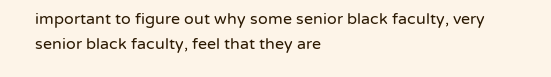important to figure out why some senior black faculty, very senior black faculty, feel that they are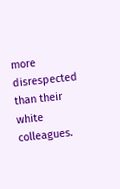more disrespected than their white colleagues.